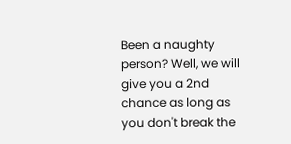Been a naughty person? Well, we will give you a 2nd chance as long as you don't break the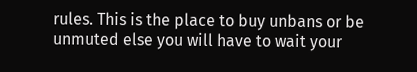rules. This is the place to buy unbans or be unmuted else you will have to wait your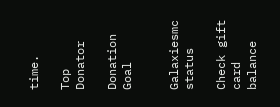time.

Top Donator

Donation Goal


Galaxiesmc status

Check gift card balance